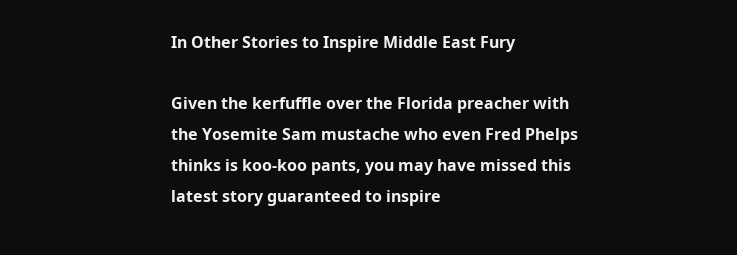In Other Stories to Inspire Middle East Fury

Given the kerfuffle over the Florida preacher with the Yosemite Sam mustache who even Fred Phelps thinks is koo-koo pants, you may have missed this latest story guaranteed to inspire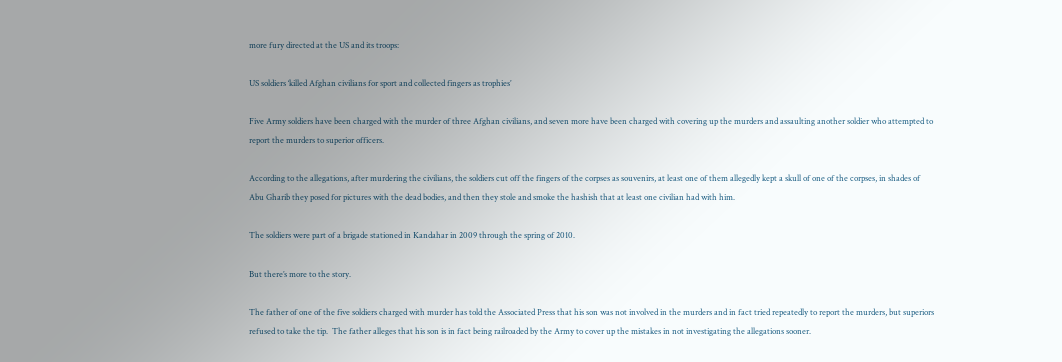more fury directed at the US and its troops:

US soldiers ‘killed Afghan civilians for sport and collected fingers as trophies’

Five Army soldiers have been charged with the murder of three Afghan civilians, and seven more have been charged with covering up the murders and assaulting another soldier who attempted to report the murders to superior officers.

According to the allegations, after murdering the civilians, the soldiers cut off the fingers of the corpses as souvenirs, at least one of them allegedly kept a skull of one of the corpses, in shades of Abu Gharib they posed for pictures with the dead bodies, and then they stole and smoke the hashish that at least one civilian had with him.

The soldiers were part of a brigade stationed in Kandahar in 2009 through the spring of 2010.

But there’s more to the story.

The father of one of the five soldiers charged with murder has told the Associated Press that his son was not involved in the murders and in fact tried repeatedly to report the murders, but superiors refused to take the tip.  The father alleges that his son is in fact being railroaded by the Army to cover up the mistakes in not investigating the allegations sooner.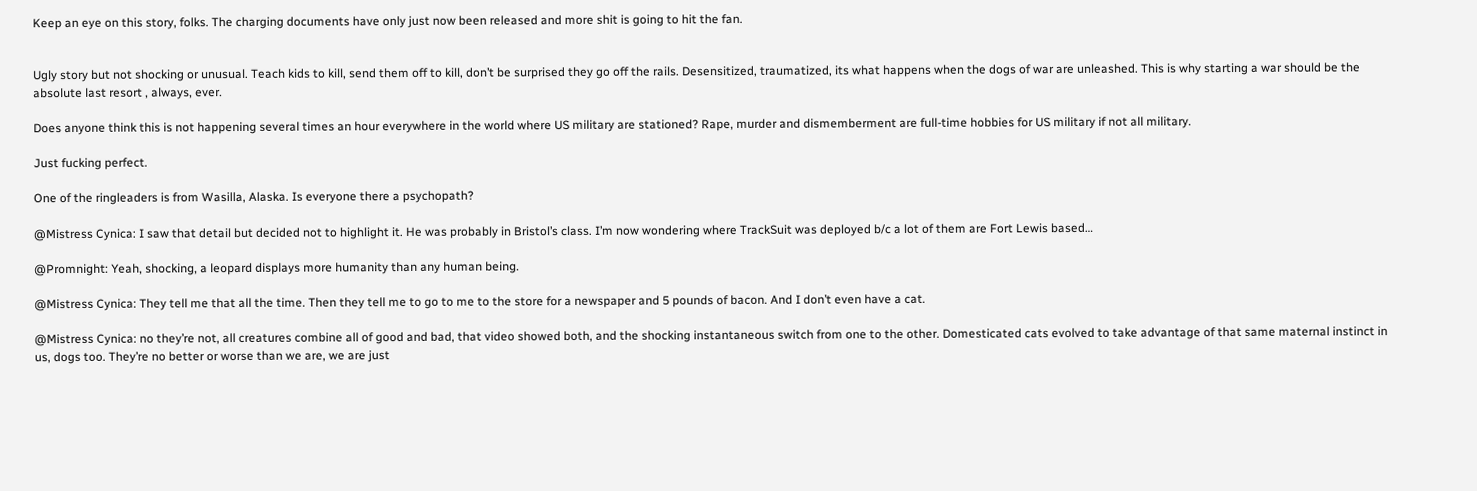Keep an eye on this story, folks. The charging documents have only just now been released and more shit is going to hit the fan.


Ugly story but not shocking or unusual. Teach kids to kill, send them off to kill, don’t be surprised they go off the rails. Desensitized, traumatized, its what happens when the dogs of war are unleashed. This is why starting a war should be the absolute last resort , always, ever.

Does anyone think this is not happening several times an hour everywhere in the world where US military are stationed? Rape, murder and dismemberment are full-time hobbies for US military if not all military.

Just fucking perfect.

One of the ringleaders is from Wasilla, Alaska. Is everyone there a psychopath?

@Mistress Cynica: I saw that detail but decided not to highlight it. He was probably in Bristol’s class. I’m now wondering where TrackSuit was deployed b/c a lot of them are Fort Lewis based…

@Promnight: Yeah, shocking, a leopard displays more humanity than any human being.

@Mistress Cynica: They tell me that all the time. Then they tell me to go to me to the store for a newspaper and 5 pounds of bacon. And I don’t even have a cat.

@Mistress Cynica: no they’re not, all creatures combine all of good and bad, that video showed both, and the shocking instantaneous switch from one to the other. Domesticated cats evolved to take advantage of that same maternal instinct in us, dogs too. They’re no better or worse than we are, we are just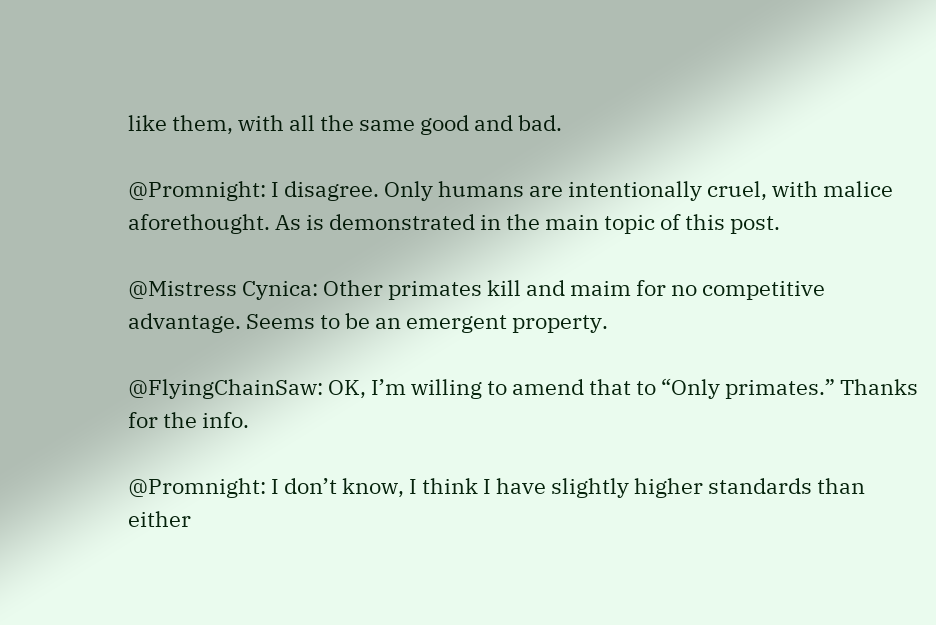like them, with all the same good and bad.

@Promnight: I disagree. Only humans are intentionally cruel, with malice aforethought. As is demonstrated in the main topic of this post.

@Mistress Cynica: Other primates kill and maim for no competitive advantage. Seems to be an emergent property.

@FlyingChainSaw: OK, I’m willing to amend that to “Only primates.” Thanks for the info.

@Promnight: I don’t know, I think I have slightly higher standards than either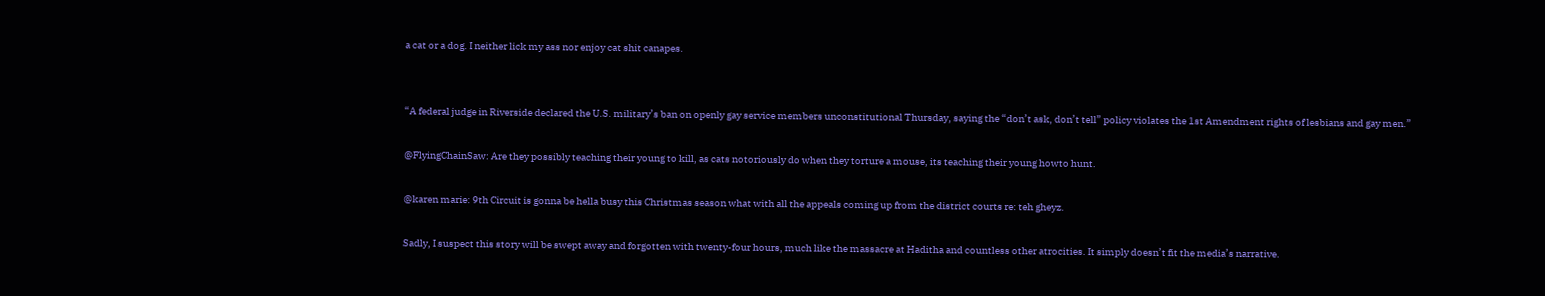a cat or a dog. I neither lick my ass nor enjoy cat shit canapes.


“A federal judge in Riverside declared the U.S. military’s ban on openly gay service members unconstitutional Thursday, saying the “don’t ask, don’t tell” policy violates the 1st Amendment rights of lesbians and gay men.”

@FlyingChainSaw: Are they possibly teaching their young to kill, as cats notoriously do when they torture a mouse, its teaching their young howto hunt.

@karen marie: 9th Circuit is gonna be hella busy this Christmas season what with all the appeals coming up from the district courts re: teh gheyz.

Sadly, I suspect this story will be swept away and forgotten with twenty-four hours, much like the massacre at Haditha and countless other atrocities. It simply doesn’t fit the media’s narrative.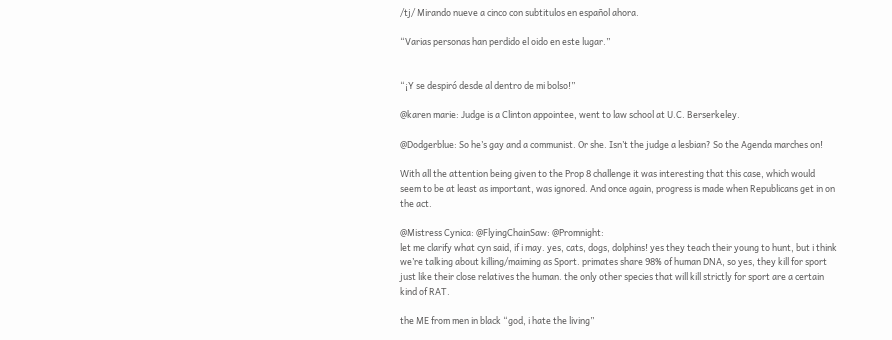/tj/ Mirando nueve a cinco con subtitulos en español ahora.

“Varias personas han perdido el oido en este lugar.”


“¡Y se despiró desde al dentro de mi bolso!”

@karen marie: Judge is a Clinton appointee, went to law school at U.C. Berserkeley.

@Dodgerblue: So he’s gay and a communist. Or she. Isn’t the judge a lesbian? So the Agenda marches on!

With all the attention being given to the Prop 8 challenge it was interesting that this case, which would seem to be at least as important, was ignored. And once again, progress is made when Republicans get in on the act.

@Mistress Cynica: @FlyingChainSaw: @Promnight:
let me clarify what cyn said, if i may. yes, cats, dogs, dolphins! yes they teach their young to hunt, but i think we’re talking about killing/maiming as Sport. primates share 98% of human DNA, so yes, they kill for sport just like their close relatives the human. the only other species that will kill strictly for sport are a certain kind of RAT.

the ME from men in black “god, i hate the living”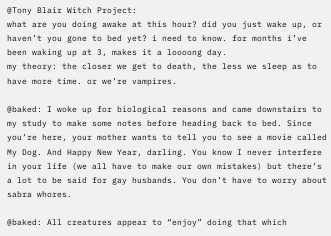@Tony Blair Witch Project:
what are you doing awake at this hour? did you just wake up, or haven’t you gone to bed yet? i need to know. for months i’ve been waking up at 3, makes it a loooong day.
my theory: the closer we get to death, the less we sleep as to have more time. or we’re vampires.

@baked: I woke up for biological reasons and came downstairs to my study to make some notes before heading back to bed. Since you’re here, your mother wants to tell you to see a movie called My Dog. And Happy New Year, darling. You know I never interfere in your life (we all have to make our own mistakes) but there’s a lot to be said for gay husbands. You don’t have to worry about sabra whores.

@baked: All creatures appear to “enjoy” doing that which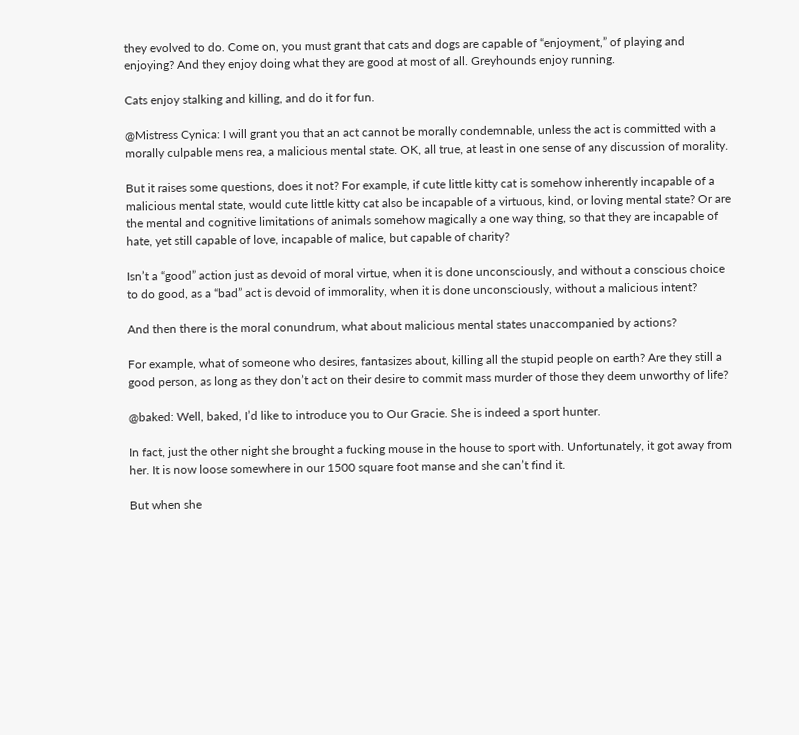they evolved to do. Come on, you must grant that cats and dogs are capable of “enjoyment,” of playing and enjoying? And they enjoy doing what they are good at most of all. Greyhounds enjoy running.

Cats enjoy stalking and killing, and do it for fun.

@Mistress Cynica: I will grant you that an act cannot be morally condemnable, unless the act is committed with a morally culpable mens rea, a malicious mental state. OK, all true, at least in one sense of any discussion of morality.

But it raises some questions, does it not? For example, if cute little kitty cat is somehow inherently incapable of a malicious mental state, would cute little kitty cat also be incapable of a virtuous, kind, or loving mental state? Or are the mental and cognitive limitations of animals somehow magically a one way thing, so that they are incapable of hate, yet still capable of love, incapable of malice, but capable of charity?

Isn’t a “good” action just as devoid of moral virtue, when it is done unconsciously, and without a conscious choice to do good, as a “bad” act is devoid of immorality, when it is done unconsciously, without a malicious intent?

And then there is the moral conundrum, what about malicious mental states unaccompanied by actions?

For example, what of someone who desires, fantasizes about, killing all the stupid people on earth? Are they still a good person, as long as they don’t act on their desire to commit mass murder of those they deem unworthy of life?

@baked: Well, baked, I’d like to introduce you to Our Gracie. She is indeed a sport hunter.

In fact, just the other night she brought a fucking mouse in the house to sport with. Unfortunately, it got away from her. It is now loose somewhere in our 1500 square foot manse and she can’t find it.

But when she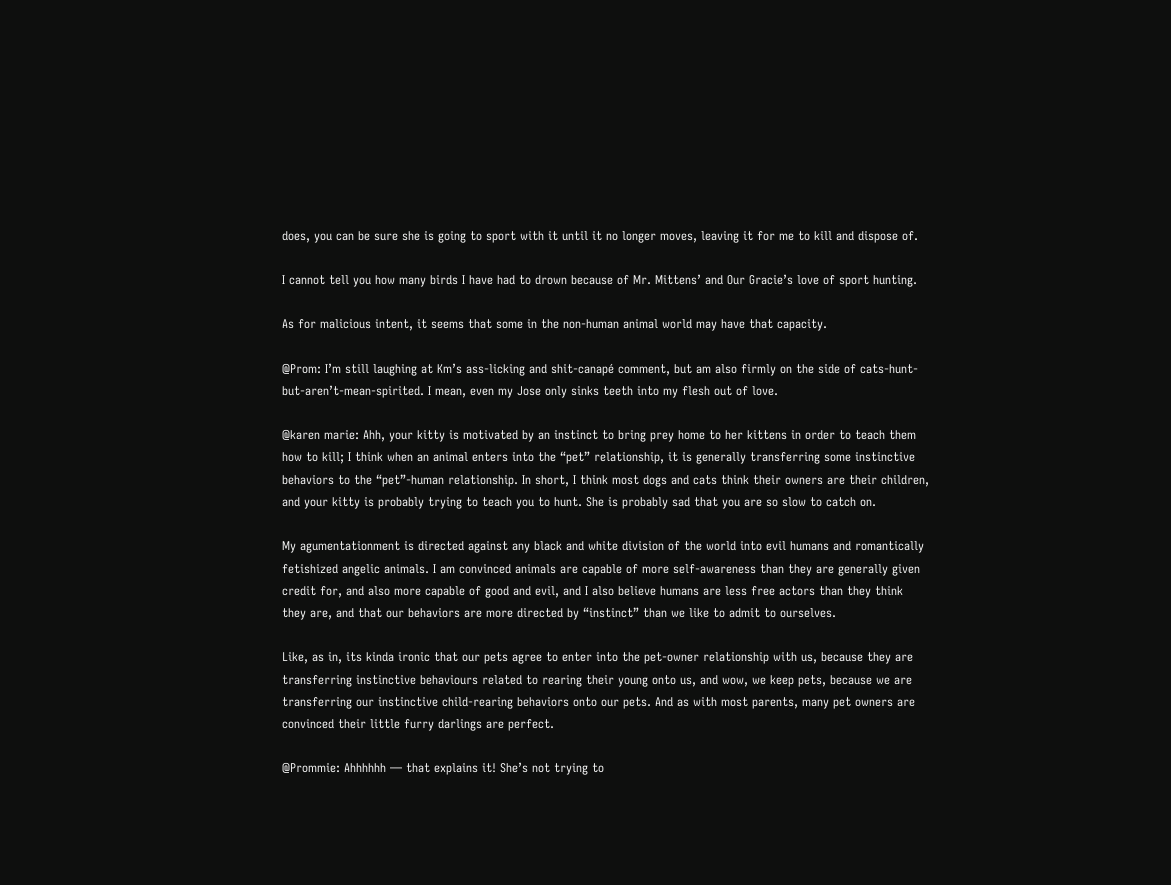does, you can be sure she is going to sport with it until it no longer moves, leaving it for me to kill and dispose of.

I cannot tell you how many birds I have had to drown because of Mr. Mittens’ and Our Gracie’s love of sport hunting.

As for malicious intent, it seems that some in the non-human animal world may have that capacity.

@Prom: I’m still laughing at Km’s ass-licking and shit-canapé comment, but am also firmly on the side of cats-hunt-but-aren’t-mean-spirited. I mean, even my Jose only sinks teeth into my flesh out of love.

@karen marie: Ahh, your kitty is motivated by an instinct to bring prey home to her kittens in order to teach them how to kill; I think when an animal enters into the “pet” relationship, it is generally transferring some instinctive behaviors to the “pet”-human relationship. In short, I think most dogs and cats think their owners are their children, and your kitty is probably trying to teach you to hunt. She is probably sad that you are so slow to catch on.

My agumentationment is directed against any black and white division of the world into evil humans and romantically fetishized angelic animals. I am convinced animals are capable of more self-awareness than they are generally given credit for, and also more capable of good and evil, and I also believe humans are less free actors than they think they are, and that our behaviors are more directed by “instinct” than we like to admit to ourselves.

Like, as in, its kinda ironic that our pets agree to enter into the pet-owner relationship with us, because they are transferring instinctive behaviours related to rearing their young onto us, and wow, we keep pets, because we are transferring our instinctive child-rearing behaviors onto our pets. And as with most parents, many pet owners are convinced their little furry darlings are perfect.

@Prommie: Ahhhhhh — that explains it! She’s not trying to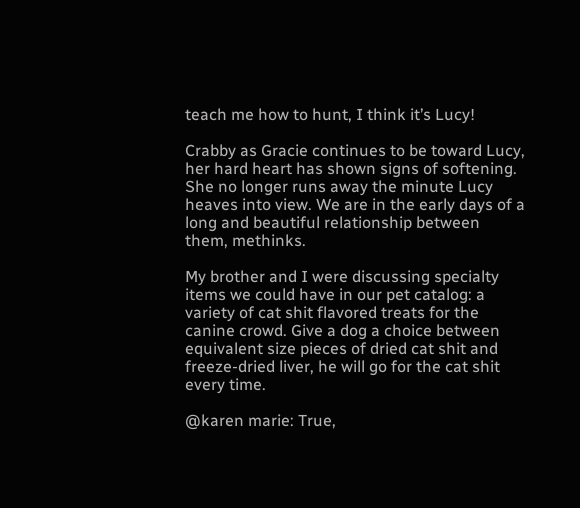teach me how to hunt, I think it’s Lucy!

Crabby as Gracie continues to be toward Lucy, her hard heart has shown signs of softening. She no longer runs away the minute Lucy heaves into view. We are in the early days of a long and beautiful relationship between them, methinks.

My brother and I were discussing specialty items we could have in our pet catalog: a variety of cat shit flavored treats for the canine crowd. Give a dog a choice between equivalent size pieces of dried cat shit and freeze-dried liver, he will go for the cat shit every time.

@karen marie: True,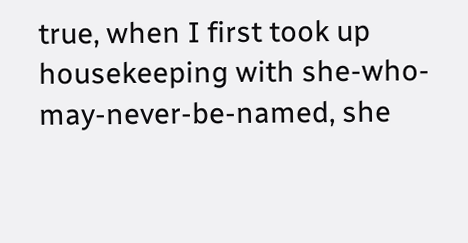true, when I first took up housekeeping with she-who-may-never-be-named, she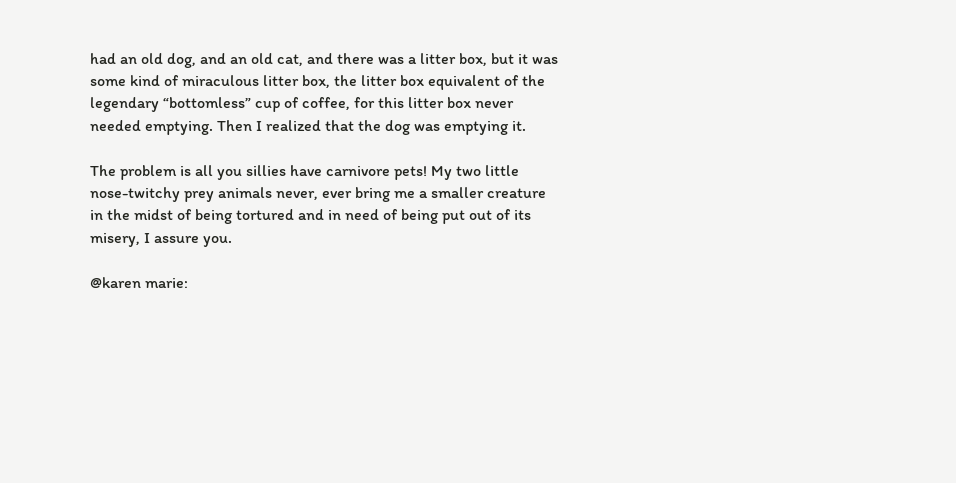had an old dog, and an old cat, and there was a litter box, but it was some kind of miraculous litter box, the litter box equivalent of the legendary “bottomless” cup of coffee, for this litter box never needed emptying. Then I realized that the dog was emptying it.

The problem is all you sillies have carnivore pets! My two little nose-twitchy prey animals never, ever bring me a smaller creature in the midst of being tortured and in need of being put out of its misery, I assure you.

@karen marie: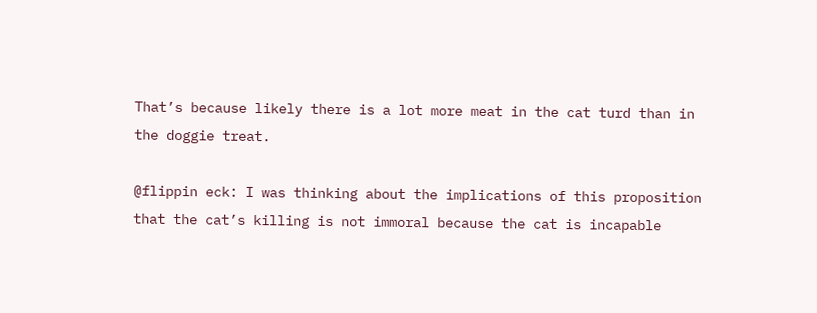That’s because likely there is a lot more meat in the cat turd than in the doggie treat.

@flippin eck: I was thinking about the implications of this proposition that the cat’s killing is not immoral because the cat is incapable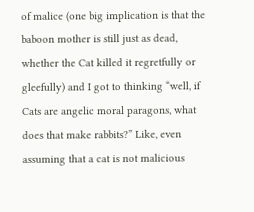of malice (one big implication is that the baboon mother is still just as dead, whether the Cat killed it regretfully or gleefully) and I got to thinking “well, if Cats are angelic moral paragons, what does that make rabbits?” Like, even assuming that a cat is not malicious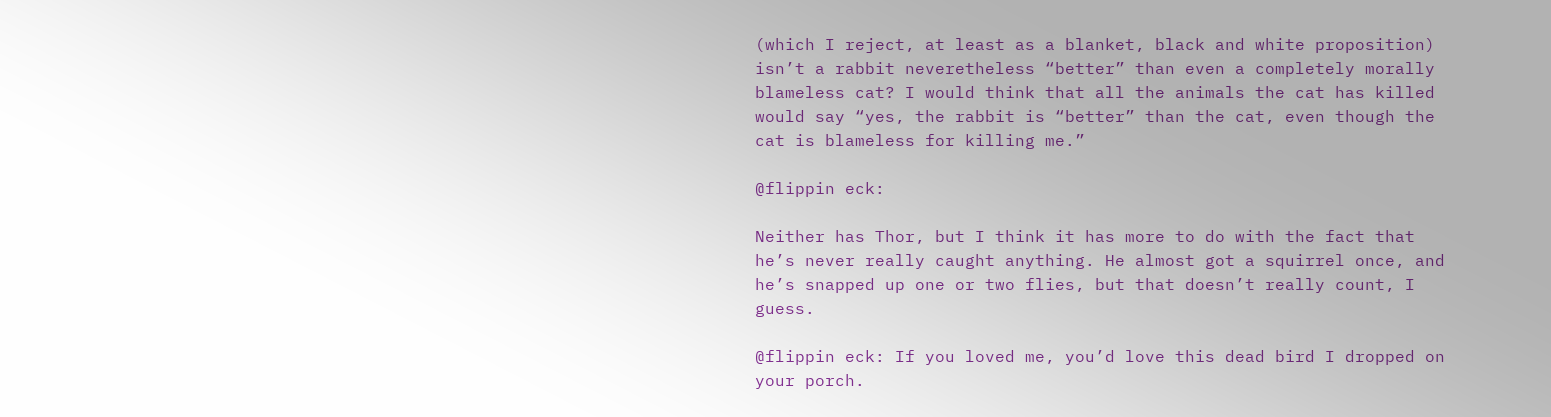(which I reject, at least as a blanket, black and white proposition) isn’t a rabbit neveretheless “better” than even a completely morally blameless cat? I would think that all the animals the cat has killed would say “yes, the rabbit is “better” than the cat, even though the cat is blameless for killing me.”

@flippin eck:

Neither has Thor, but I think it has more to do with the fact that he’s never really caught anything. He almost got a squirrel once, and he’s snapped up one or two flies, but that doesn’t really count, I guess.

@flippin eck: If you loved me, you’d love this dead bird I dropped on your porch.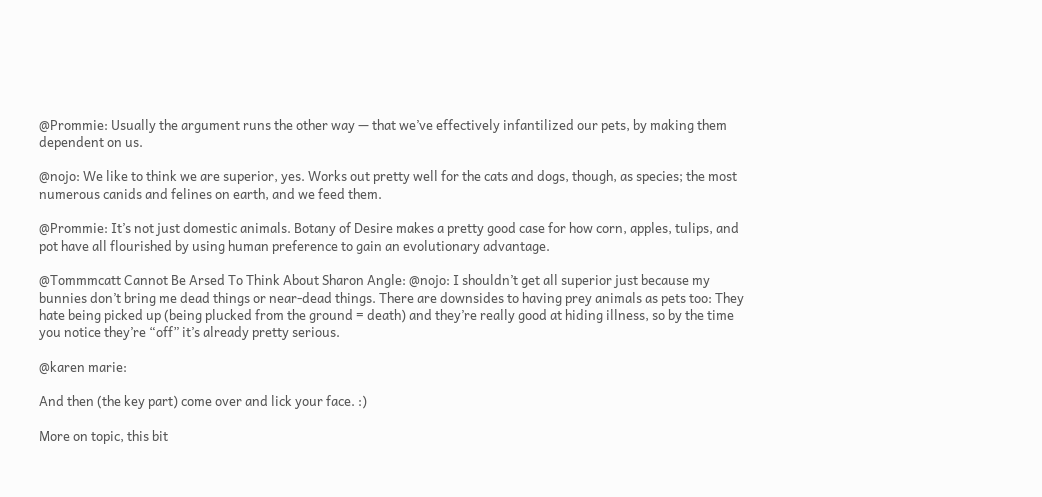@Prommie: Usually the argument runs the other way — that we’ve effectively infantilized our pets, by making them dependent on us.

@nojo: We like to think we are superior, yes. Works out pretty well for the cats and dogs, though, as species; the most numerous canids and felines on earth, and we feed them.

@Prommie: It’s not just domestic animals. Botany of Desire makes a pretty good case for how corn, apples, tulips, and pot have all flourished by using human preference to gain an evolutionary advantage.

@Tommmcatt Cannot Be Arsed To Think About Sharon Angle: @nojo: I shouldn’t get all superior just because my bunnies don’t bring me dead things or near-dead things. There are downsides to having prey animals as pets too: They hate being picked up (being plucked from the ground = death) and they’re really good at hiding illness, so by the time you notice they’re “off” it’s already pretty serious.

@karen marie:

And then (the key part) come over and lick your face. :)

More on topic, this bit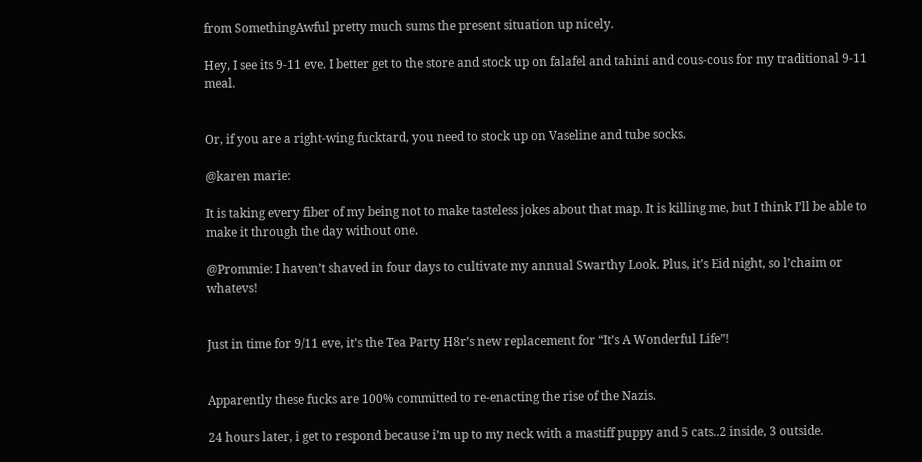from SomethingAwful pretty much sums the present situation up nicely.

Hey, I see its 9-11 eve. I better get to the store and stock up on falafel and tahini and cous-cous for my traditional 9-11 meal.


Or, if you are a right-wing fucktard, you need to stock up on Vaseline and tube socks.

@karen marie:

It is taking every fiber of my being not to make tasteless jokes about that map. It is killing me, but I think I’ll be able to make it through the day without one.

@Prommie: I haven’t shaved in four days to cultivate my annual Swarthy Look. Plus, it’s Eid night, so l’chaim or whatevs!


Just in time for 9/11 eve, it’s the Tea Party H8r’s new replacement for “It’s A Wonderful Life”!


Apparently these fucks are 100% committed to re-enacting the rise of the Nazis.

24 hours later, i get to respond because i’m up to my neck with a mastiff puppy and 5 cats..2 inside, 3 outside.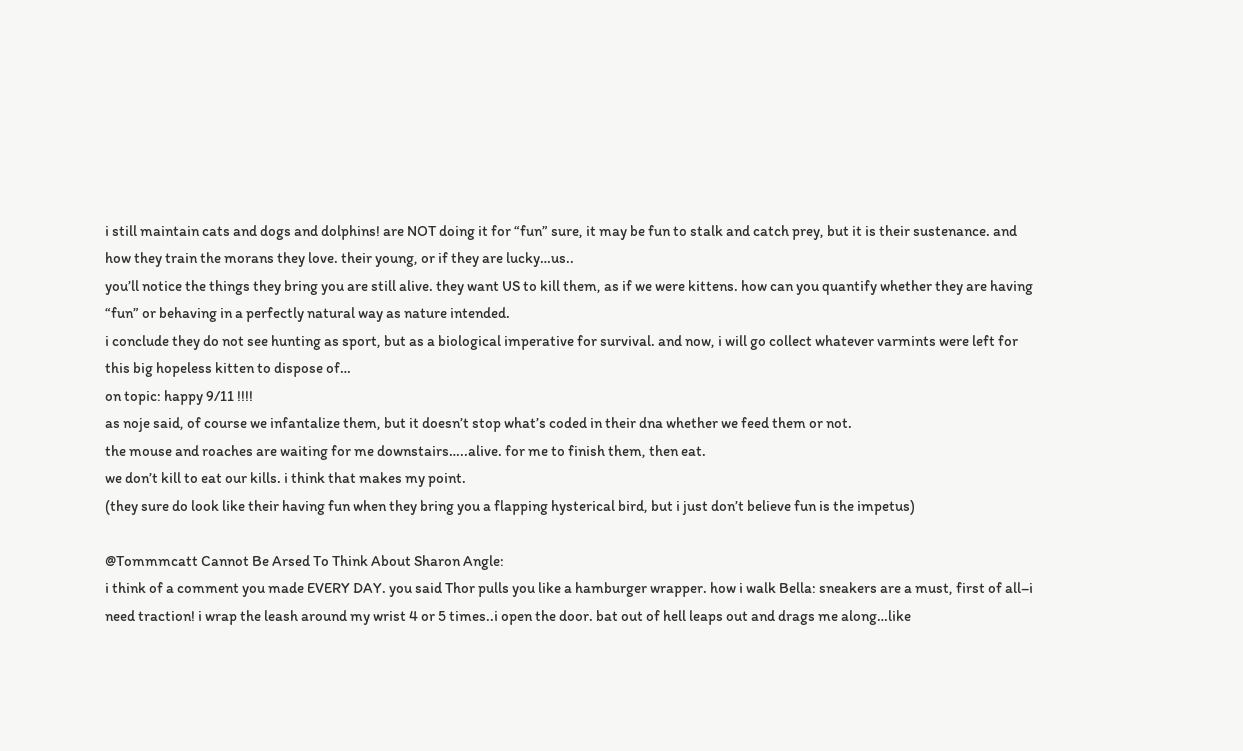i still maintain cats and dogs and dolphins! are NOT doing it for “fun” sure, it may be fun to stalk and catch prey, but it is their sustenance. and how they train the morans they love. their young, or if they are lucky…us..
you’ll notice the things they bring you are still alive. they want US to kill them, as if we were kittens. how can you quantify whether they are having “fun” or behaving in a perfectly natural way as nature intended.
i conclude they do not see hunting as sport, but as a biological imperative for survival. and now, i will go collect whatever varmints were left for this big hopeless kitten to dispose of…
on topic: happy 9/11 !!!!
as noje said, of course we infantalize them, but it doesn’t stop what’s coded in their dna whether we feed them or not.
the mouse and roaches are waiting for me downstairs…..alive. for me to finish them, then eat.
we don’t kill to eat our kills. i think that makes my point.
(they sure do look like their having fun when they bring you a flapping hysterical bird, but i just don’t believe fun is the impetus)

@Tommmcatt Cannot Be Arsed To Think About Sharon Angle:
i think of a comment you made EVERY DAY. you said Thor pulls you like a hamburger wrapper. how i walk Bella: sneakers are a must, first of all–i need traction! i wrap the leash around my wrist 4 or 5 times..i open the door. bat out of hell leaps out and drags me along…like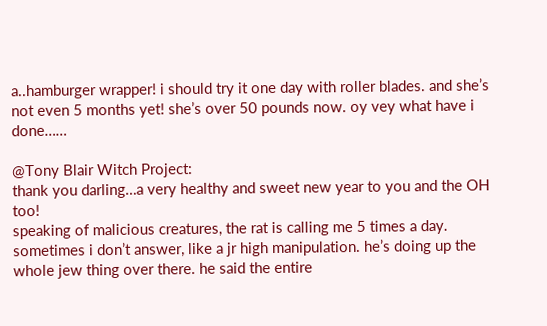a..hamburger wrapper! i should try it one day with roller blades. and she’s not even 5 months yet! she’s over 50 pounds now. oy vey what have i done……

@Tony Blair Witch Project:
thank you darling…a very healthy and sweet new year to you and the OH too!
speaking of malicious creatures, the rat is calling me 5 times a day. sometimes i don’t answer, like a jr high manipulation. he’s doing up the whole jew thing over there. he said the entire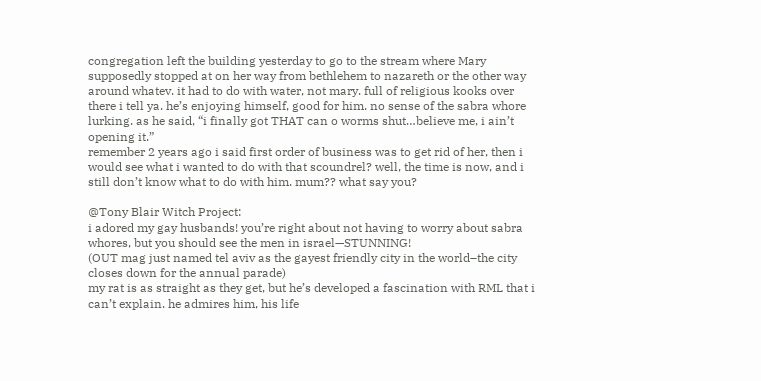congregation left the building yesterday to go to the stream where Mary supposedly stopped at on her way from bethlehem to nazareth or the other way around whatev. it had to do with water, not mary. full of religious kooks over there i tell ya. he’s enjoying himself, good for him. no sense of the sabra whore lurking. as he said, “i finally got THAT can o worms shut…believe me, i ain’t opening it.”
remember 2 years ago i said first order of business was to get rid of her, then i would see what i wanted to do with that scoundrel? well, the time is now, and i still don’t know what to do with him. mum?? what say you?

@Tony Blair Witch Project:
i adored my gay husbands! you’re right about not having to worry about sabra whores, but you should see the men in israel—STUNNING!
(OUT mag just named tel aviv as the gayest friendly city in the world–the city closes down for the annual parade)
my rat is as straight as they get, but he’s developed a fascination with RML that i can’t explain. he admires him, his life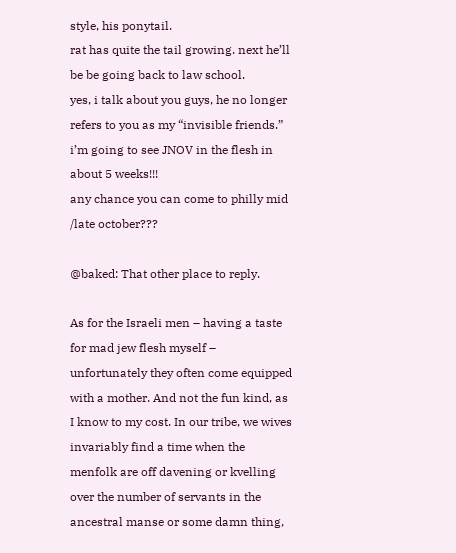style, his ponytail.
rat has quite the tail growing. next he’ll be be going back to law school.
yes, i talk about you guys, he no longer refers to you as my “invisible friends.” i’m going to see JNOV in the flesh in about 5 weeks!!!
any chance you can come to philly mid /late october???

@baked: That other place to reply.

As for the Israeli men – having a taste for mad jew flesh myself – unfortunately they often come equipped with a mother. And not the fun kind, as I know to my cost. In our tribe, we wives invariably find a time when the menfolk are off davening or kvelling over the number of servants in the ancestral manse or some damn thing,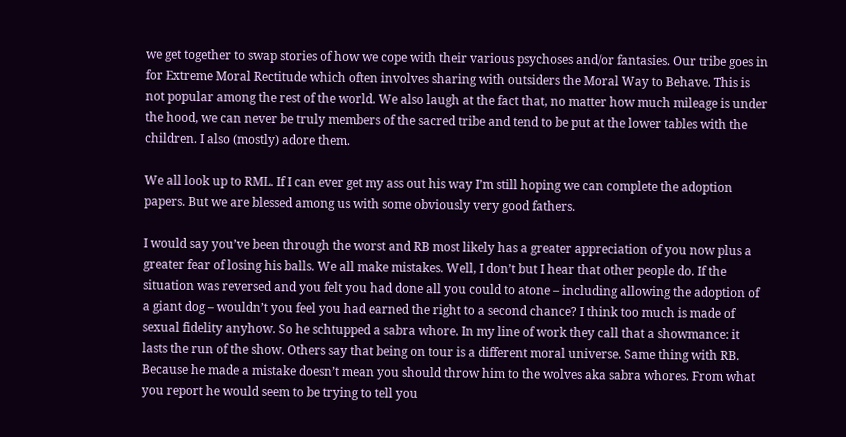we get together to swap stories of how we cope with their various psychoses and/or fantasies. Our tribe goes in for Extreme Moral Rectitude which often involves sharing with outsiders the Moral Way to Behave. This is not popular among the rest of the world. We also laugh at the fact that, no matter how much mileage is under the hood, we can never be truly members of the sacred tribe and tend to be put at the lower tables with the children. I also (mostly) adore them.

We all look up to RML. If I can ever get my ass out his way I’m still hoping we can complete the adoption papers. But we are blessed among us with some obviously very good fathers.

I would say you’ve been through the worst and RB most likely has a greater appreciation of you now plus a greater fear of losing his balls. We all make mistakes. Well, I don’t but I hear that other people do. If the situation was reversed and you felt you had done all you could to atone – including allowing the adoption of a giant dog – wouldn’t you feel you had earned the right to a second chance? I think too much is made of sexual fidelity anyhow. So he schtupped a sabra whore. In my line of work they call that a showmance: it lasts the run of the show. Others say that being on tour is a different moral universe. Same thing with RB. Because he made a mistake doesn’t mean you should throw him to the wolves aka sabra whores. From what you report he would seem to be trying to tell you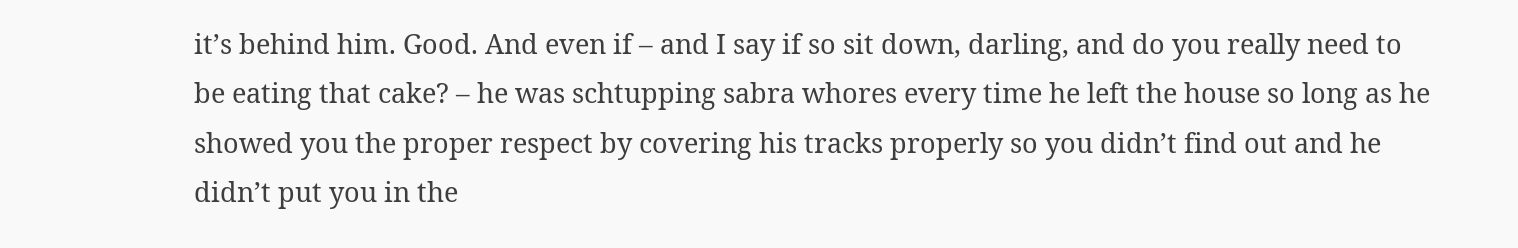it’s behind him. Good. And even if – and I say if so sit down, darling, and do you really need to be eating that cake? – he was schtupping sabra whores every time he left the house so long as he showed you the proper respect by covering his tracks properly so you didn’t find out and he didn’t put you in the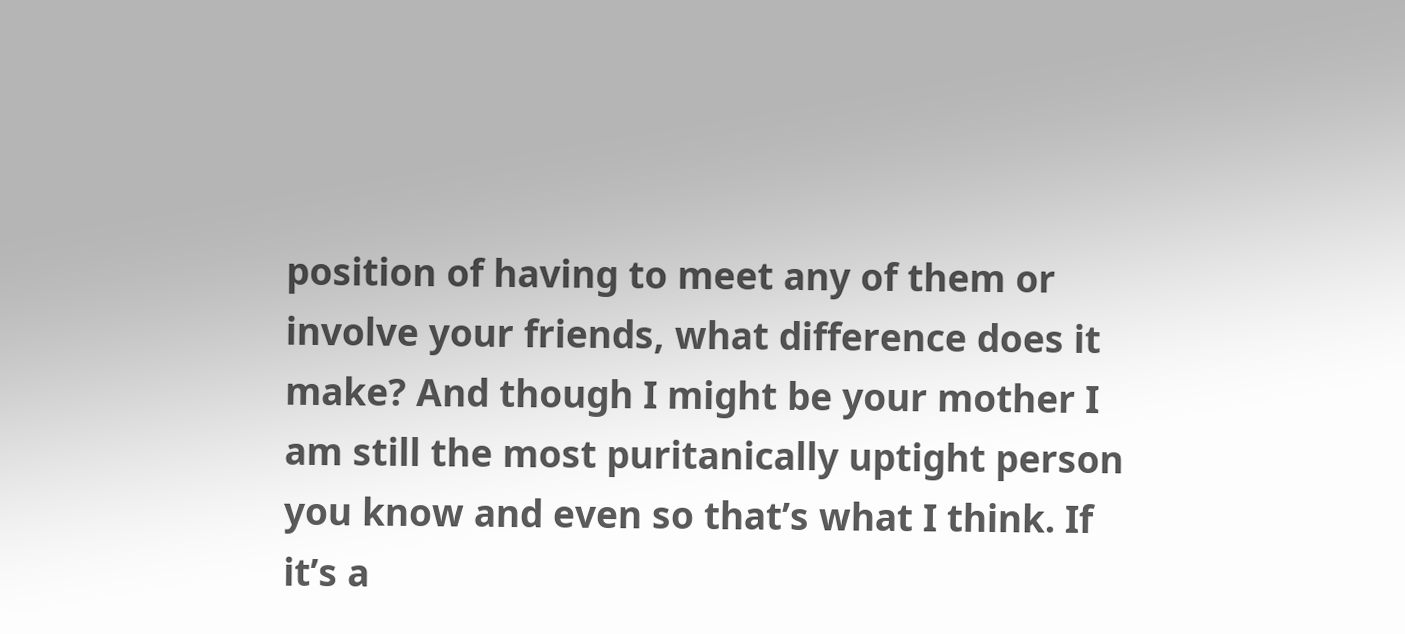position of having to meet any of them or involve your friends, what difference does it make? And though I might be your mother I am still the most puritanically uptight person you know and even so that’s what I think. If it’s a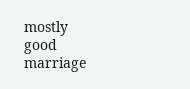mostly good marriage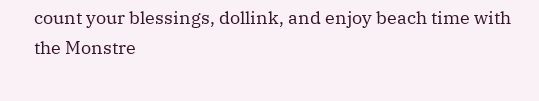count your blessings, dollink, and enjoy beach time with the Monstre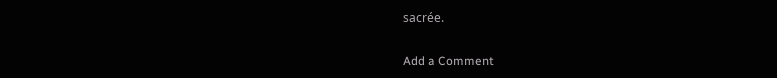sacrée.

Add a Comment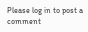Please log in to post a comment